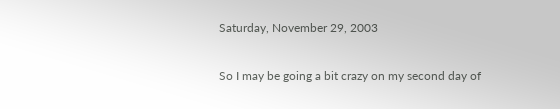Saturday, November 29, 2003

So I may be going a bit crazy on my second day of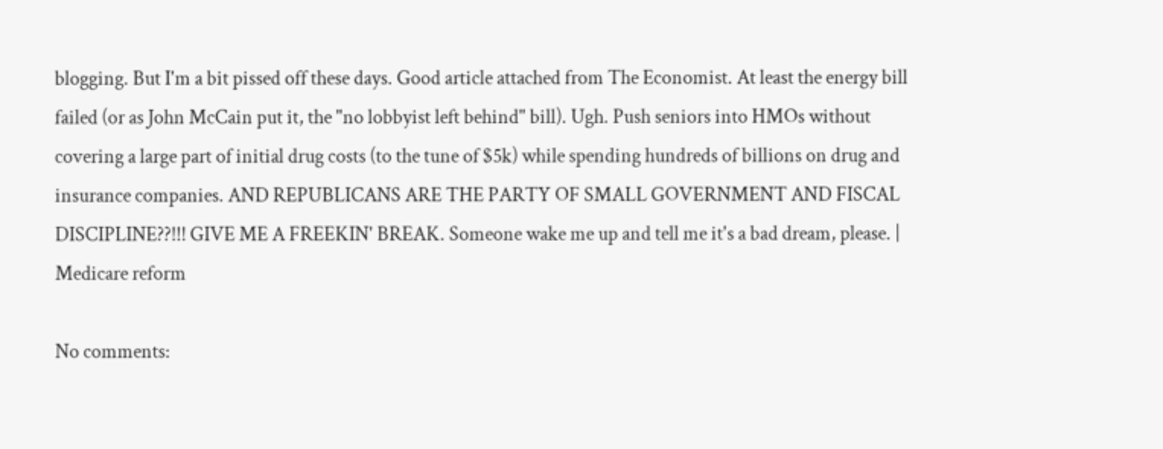blogging. But I'm a bit pissed off these days. Good article attached from The Economist. At least the energy bill failed (or as John McCain put it, the "no lobbyist left behind" bill). Ugh. Push seniors into HMOs without covering a large part of initial drug costs (to the tune of $5k) while spending hundreds of billions on drug and insurance companies. AND REPUBLICANS ARE THE PARTY OF SMALL GOVERNMENT AND FISCAL DISCIPLINE??!!! GIVE ME A FREEKIN' BREAK. Someone wake me up and tell me it's a bad dream, please. | Medicare reform

No comments: